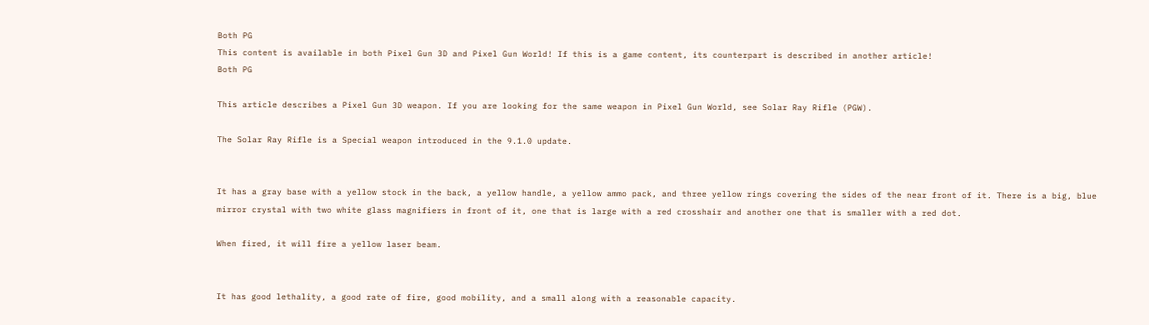Both PG
This content is available in both Pixel Gun 3D and Pixel Gun World! If this is a game content, its counterpart is described in another article!
Both PG

This article describes a Pixel Gun 3D weapon. If you are looking for the same weapon in Pixel Gun World, see Solar Ray Rifle (PGW).

The Solar Ray Rifle is a Special weapon introduced in the 9.1.0 update.


It has a gray base with a yellow stock in the back, a yellow handle, a yellow ammo pack, and three yellow rings covering the sides of the near front of it. There is a big, blue mirror crystal with two white glass magnifiers in front of it, one that is large with a red crosshair and another one that is smaller with a red dot.

When fired, it will fire a yellow laser beam.


It has good lethality, a good rate of fire, good mobility, and a small along with a reasonable capacity.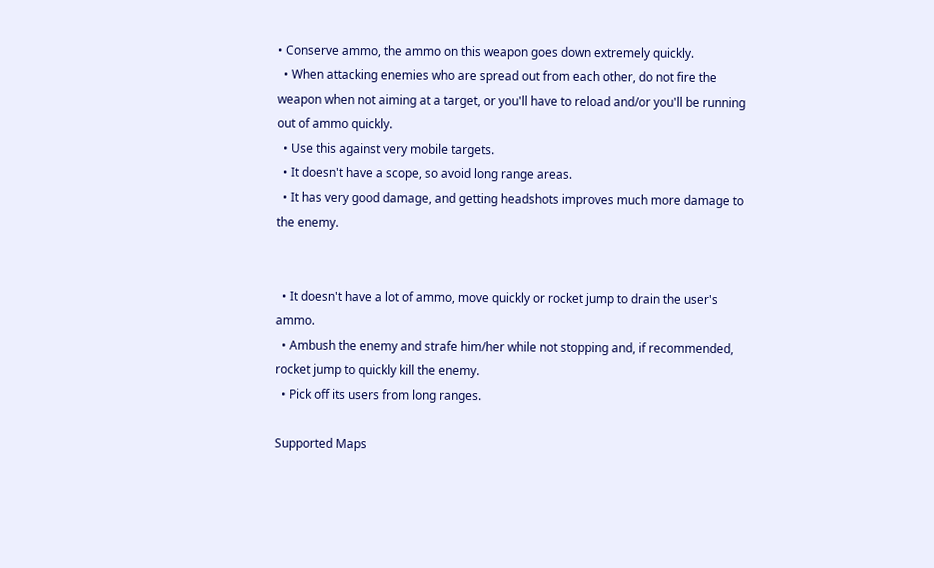• Conserve ammo, the ammo on this weapon goes down extremely quickly.
  • When attacking enemies who are spread out from each other, do not fire the weapon when not aiming at a target, or you'll have to reload and/or you'll be running out of ammo quickly.
  • Use this against very mobile targets.
  • It doesn't have a scope, so avoid long range areas.
  • It has very good damage, and getting headshots improves much more damage to the enemy.


  • It doesn't have a lot of ammo, move quickly or rocket jump to drain the user's ammo.
  • Ambush the enemy and strafe him/her while not stopping and, if recommended, rocket jump to quickly kill the enemy.
  • Pick off its users from long ranges.

Supported Maps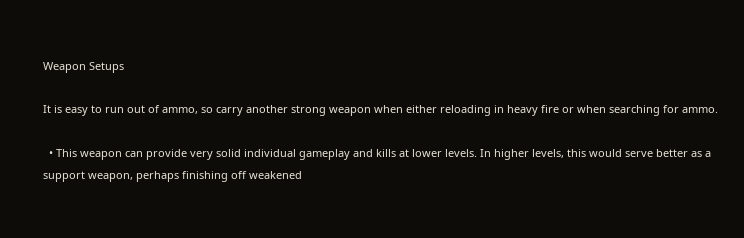Weapon Setups

It is easy to run out of ammo, so carry another strong weapon when either reloading in heavy fire or when searching for ammo.

  • This weapon can provide very solid individual gameplay and kills at lower levels. In higher levels, this would serve better as a support weapon, perhaps finishing off weakened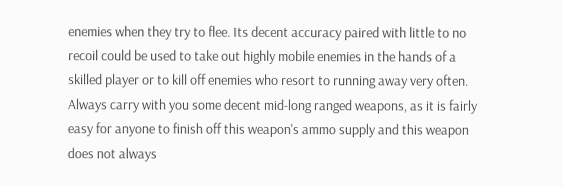enemies when they try to flee. Its decent accuracy paired with little to no recoil could be used to take out highly mobile enemies in the hands of a skilled player or to kill off enemies who resort to running away very often. Always carry with you some decent mid-long ranged weapons, as it is fairly easy for anyone to finish off this weapon's ammo supply and this weapon does not always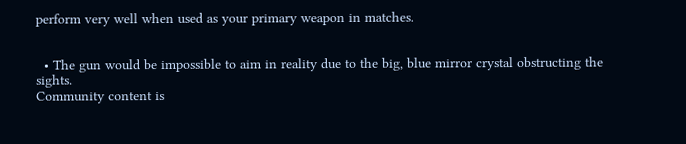perform very well when used as your primary weapon in matches.


  • The gun would be impossible to aim in reality due to the big, blue mirror crystal obstructing the sights.
Community content is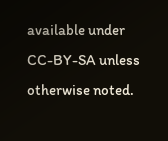available under CC-BY-SA unless otherwise noted.